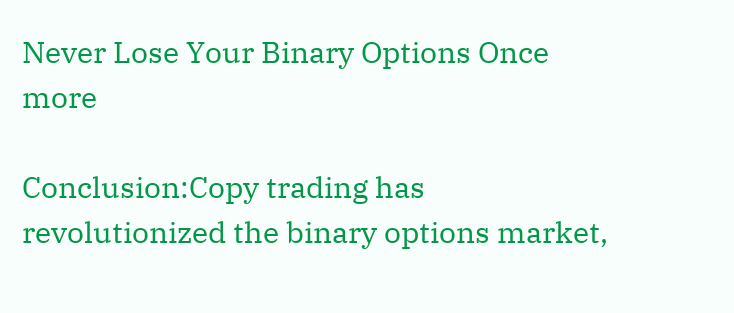Never Lose Your Binary Options Once more

Conclusion:Copy trading has revolutionized the binary options market,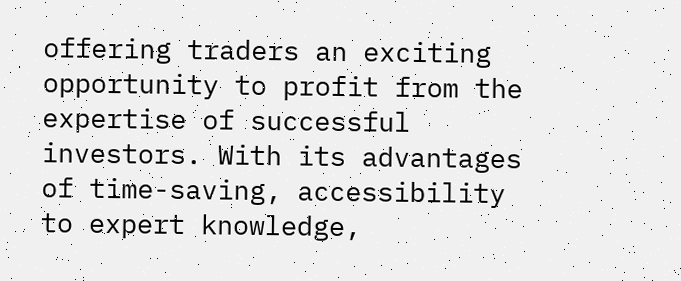offering traders an exciting opportunity to profit from the expertise of successful investors. With its advantages of time-saving, accessibility to expert knowledge,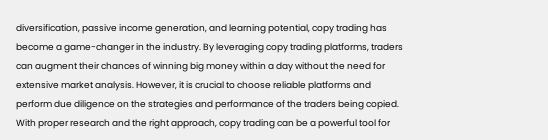diversification, passive income generation, and learning potential, copy trading has become a game-changer in the industry. By leveraging copy trading platforms, traders can augment their chances of winning big money within a day without the need for extensive market analysis. However, it is crucial to choose reliable platforms and perform due diligence on the strategies and performance of the traders being copied. With proper research and the right approach, copy trading can be a powerful tool for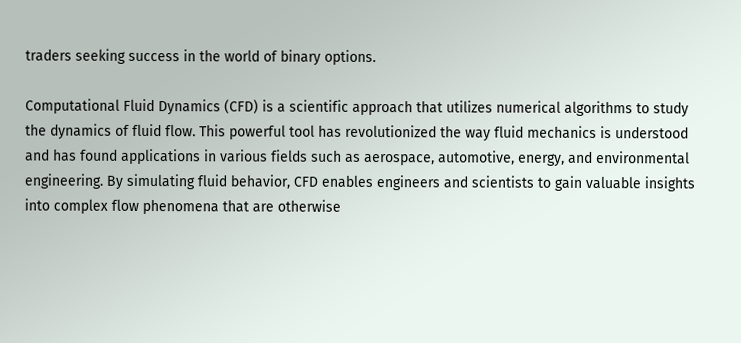traders seeking success in the world of binary options.

Computational Fluid Dynamics (CFD) is a scientific approach that utilizes numerical algorithms to study the dynamics of fluid flow. This powerful tool has revolutionized the way fluid mechanics is understood and has found applications in various fields such as aerospace, automotive, energy, and environmental engineering. By simulating fluid behavior, CFD enables engineers and scientists to gain valuable insights into complex flow phenomena that are otherwise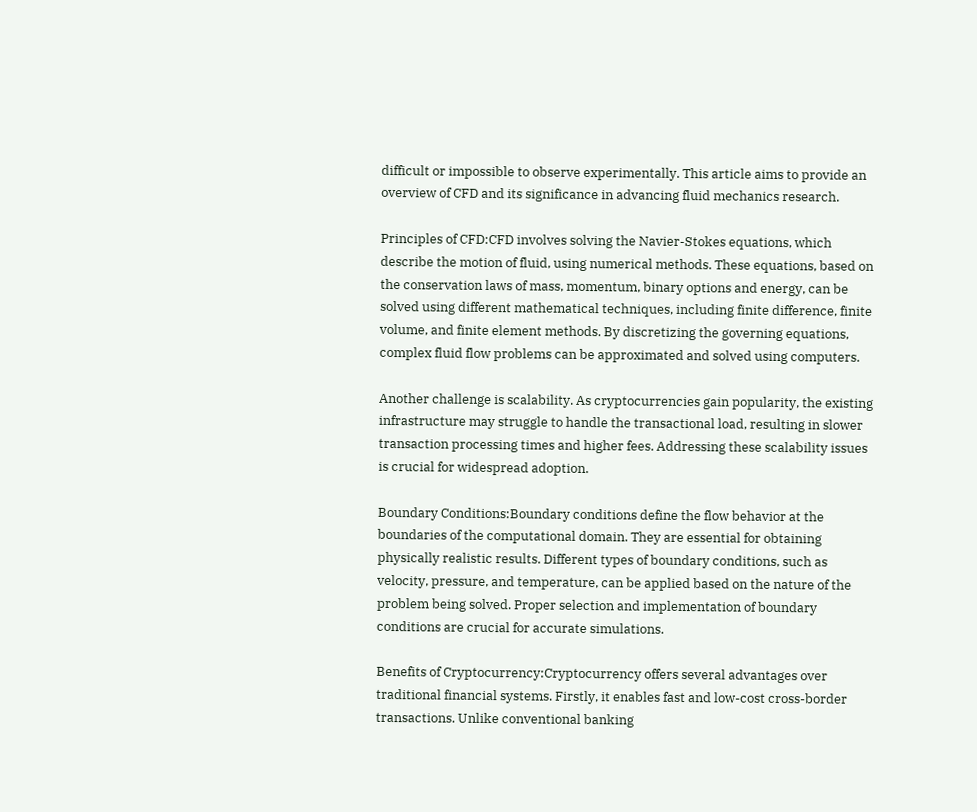difficult or impossible to observe experimentally. This article aims to provide an overview of CFD and its significance in advancing fluid mechanics research.

Principles of CFD:CFD involves solving the Navier-Stokes equations, which describe the motion of fluid, using numerical methods. These equations, based on the conservation laws of mass, momentum, binary options and energy, can be solved using different mathematical techniques, including finite difference, finite volume, and finite element methods. By discretizing the governing equations, complex fluid flow problems can be approximated and solved using computers.

Another challenge is scalability. As cryptocurrencies gain popularity, the existing infrastructure may struggle to handle the transactional load, resulting in slower transaction processing times and higher fees. Addressing these scalability issues is crucial for widespread adoption.

Boundary Conditions:Boundary conditions define the flow behavior at the boundaries of the computational domain. They are essential for obtaining physically realistic results. Different types of boundary conditions, such as velocity, pressure, and temperature, can be applied based on the nature of the problem being solved. Proper selection and implementation of boundary conditions are crucial for accurate simulations.

Benefits of Cryptocurrency:Cryptocurrency offers several advantages over traditional financial systems. Firstly, it enables fast and low-cost cross-border transactions. Unlike conventional banking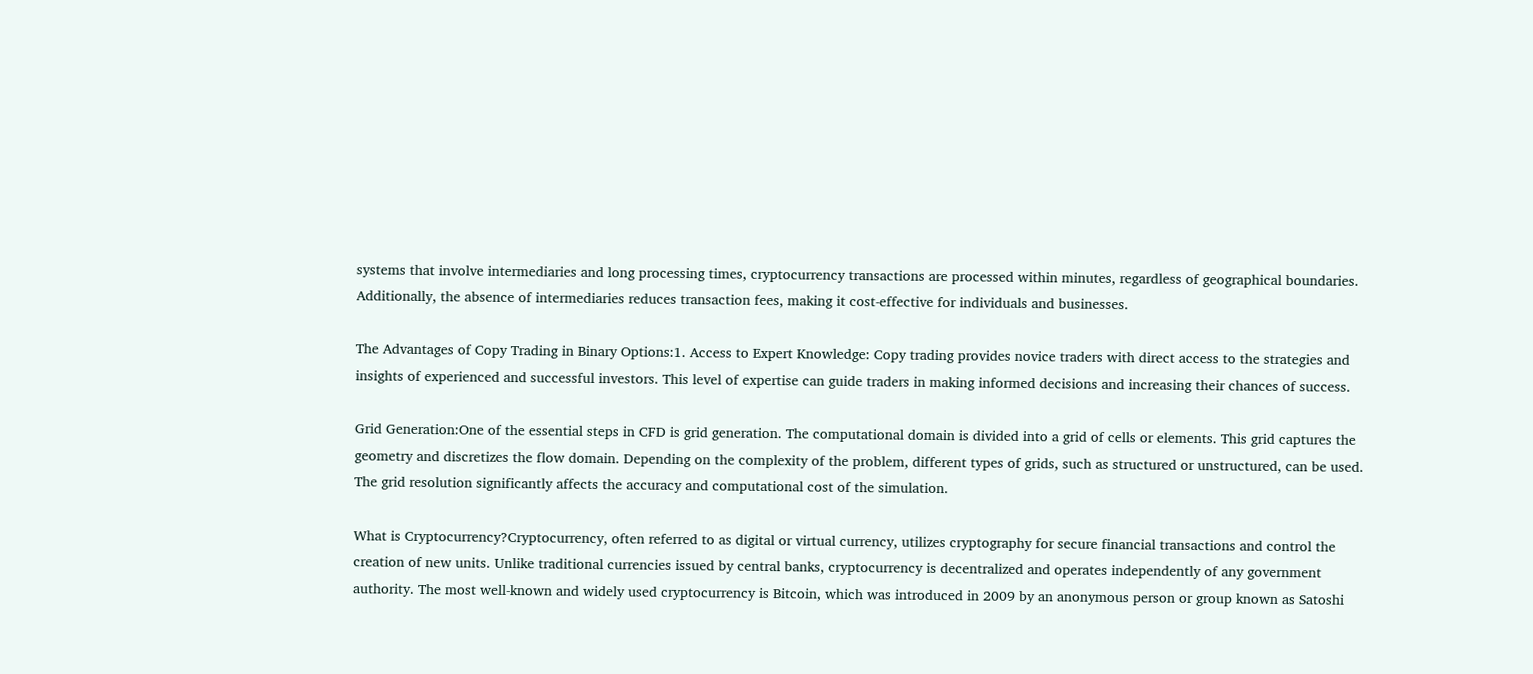systems that involve intermediaries and long processing times, cryptocurrency transactions are processed within minutes, regardless of geographical boundaries. Additionally, the absence of intermediaries reduces transaction fees, making it cost-effective for individuals and businesses.

The Advantages of Copy Trading in Binary Options:1. Access to Expert Knowledge: Copy trading provides novice traders with direct access to the strategies and insights of experienced and successful investors. This level of expertise can guide traders in making informed decisions and increasing their chances of success.

Grid Generation:One of the essential steps in CFD is grid generation. The computational domain is divided into a grid of cells or elements. This grid captures the geometry and discretizes the flow domain. Depending on the complexity of the problem, different types of grids, such as structured or unstructured, can be used. The grid resolution significantly affects the accuracy and computational cost of the simulation.

What is Cryptocurrency?Cryptocurrency, often referred to as digital or virtual currency, utilizes cryptography for secure financial transactions and control the creation of new units. Unlike traditional currencies issued by central banks, cryptocurrency is decentralized and operates independently of any government authority. The most well-known and widely used cryptocurrency is Bitcoin, which was introduced in 2009 by an anonymous person or group known as Satoshi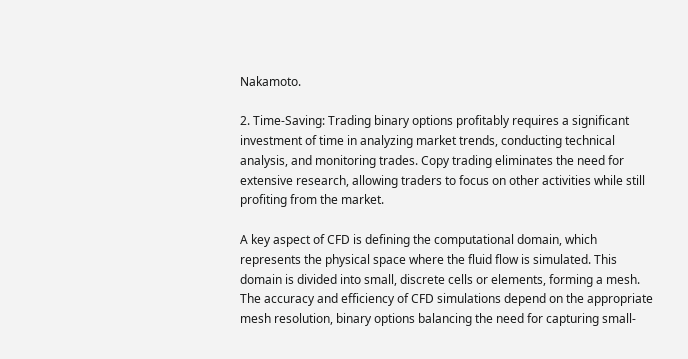Nakamoto.

2. Time-Saving: Trading binary options profitably requires a significant investment of time in analyzing market trends, conducting technical analysis, and monitoring trades. Copy trading eliminates the need for extensive research, allowing traders to focus on other activities while still profiting from the market.

A key aspect of CFD is defining the computational domain, which represents the physical space where the fluid flow is simulated. This domain is divided into small, discrete cells or elements, forming a mesh. The accuracy and efficiency of CFD simulations depend on the appropriate mesh resolution, binary options balancing the need for capturing small-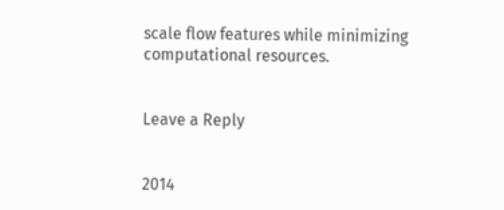scale flow features while minimizing computational resources.


Leave a Reply


2014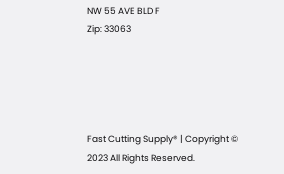NW 55 AVE BLD F
Zip: 33063





Fast Cutting Supply® | Copyright © 2023 All Rights Reserved.